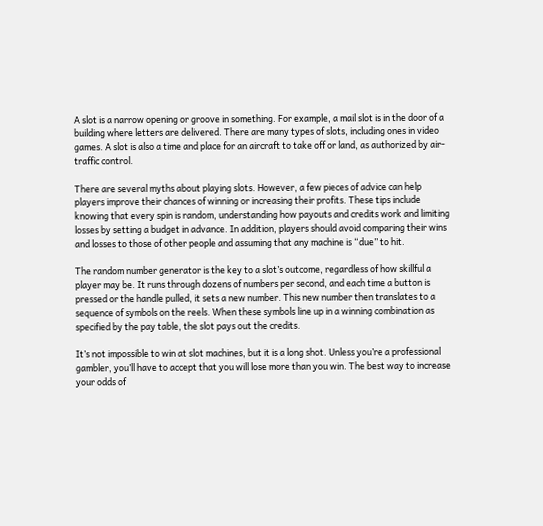A slot is a narrow opening or groove in something. For example, a mail slot is in the door of a building where letters are delivered. There are many types of slots, including ones in video games. A slot is also a time and place for an aircraft to take off or land, as authorized by air-traffic control.

There are several myths about playing slots. However, a few pieces of advice can help players improve their chances of winning or increasing their profits. These tips include knowing that every spin is random, understanding how payouts and credits work and limiting losses by setting a budget in advance. In addition, players should avoid comparing their wins and losses to those of other people and assuming that any machine is “due” to hit.

The random number generator is the key to a slot’s outcome, regardless of how skillful a player may be. It runs through dozens of numbers per second, and each time a button is pressed or the handle pulled, it sets a new number. This new number then translates to a sequence of symbols on the reels. When these symbols line up in a winning combination as specified by the pay table, the slot pays out the credits.

It’s not impossible to win at slot machines, but it is a long shot. Unless you’re a professional gambler, you’ll have to accept that you will lose more than you win. The best way to increase your odds of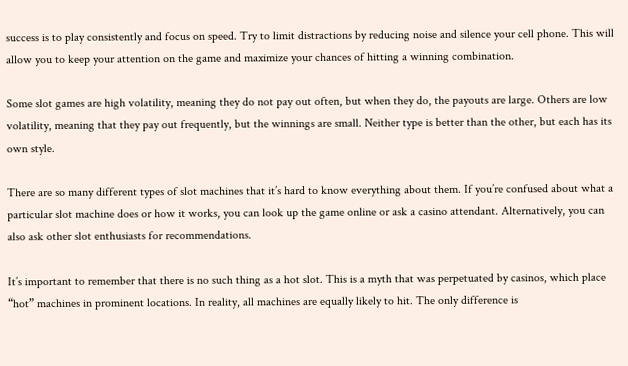success is to play consistently and focus on speed. Try to limit distractions by reducing noise and silence your cell phone. This will allow you to keep your attention on the game and maximize your chances of hitting a winning combination.

Some slot games are high volatility, meaning they do not pay out often, but when they do, the payouts are large. Others are low volatility, meaning that they pay out frequently, but the winnings are small. Neither type is better than the other, but each has its own style.

There are so many different types of slot machines that it’s hard to know everything about them. If you’re confused about what a particular slot machine does or how it works, you can look up the game online or ask a casino attendant. Alternatively, you can also ask other slot enthusiasts for recommendations.

It’s important to remember that there is no such thing as a hot slot. This is a myth that was perpetuated by casinos, which place “hot” machines in prominent locations. In reality, all machines are equally likely to hit. The only difference is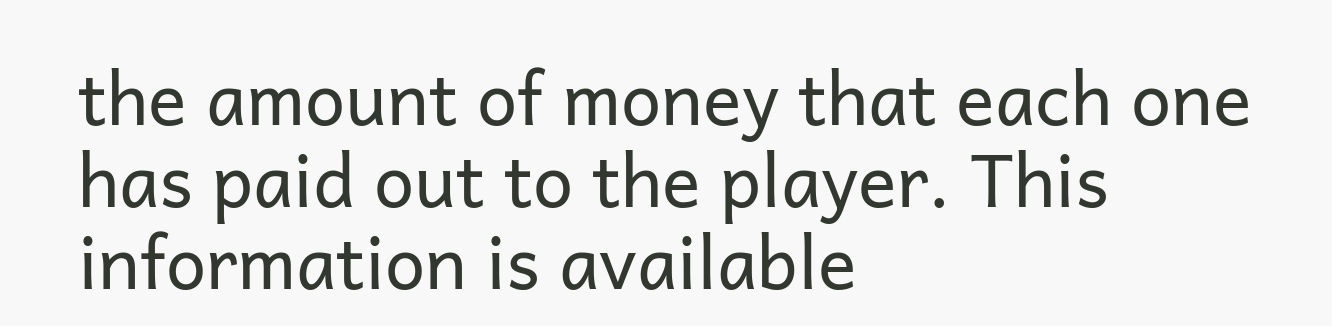the amount of money that each one has paid out to the player. This information is available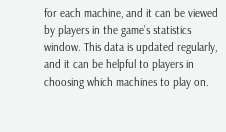for each machine, and it can be viewed by players in the game’s statistics window. This data is updated regularly, and it can be helpful to players in choosing which machines to play on.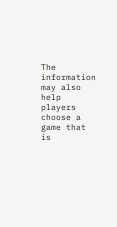The information may also help players choose a game that is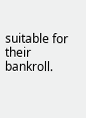suitable for their bankroll.